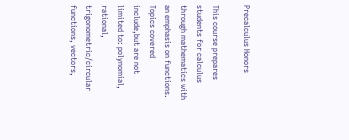Precalculus Honors

This course prepares students for calculus through mathematics with an emphasis on functions. Topics covered include,but are not limited to: polynomial, rational, trigonometric/circular functions, vectors,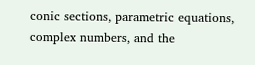conic sections, parametric equations, complex numbers, and the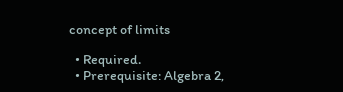concept of limits

  • Required.
  • Prerequisite: Algebra 2,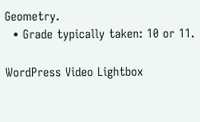Geometry.
  • Grade typically taken: 10 or 11.

WordPress Video Lightbox